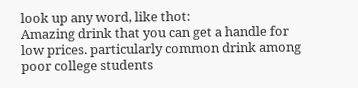look up any word, like thot:
Amazing drink that you can get a handle for low prices. particularly common drink among poor college students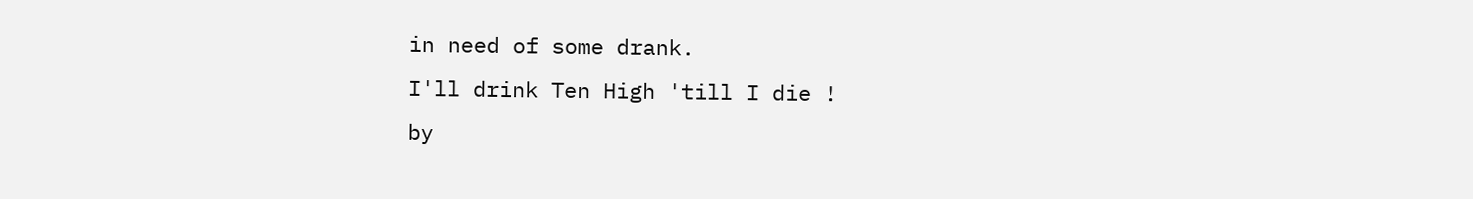in need of some drank.
I'll drink Ten High 'till I die !
by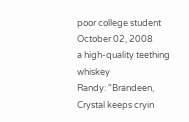poor college student October 02, 2008
a high-quality teething whiskey
Randy: "Brandeen, Crystal keeps cryin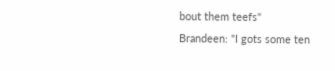bout them teefs"
Brandeen: "I gots some ten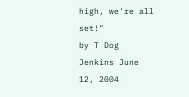high, we're all set!"
by T Dog Jenkins June 12, 2004